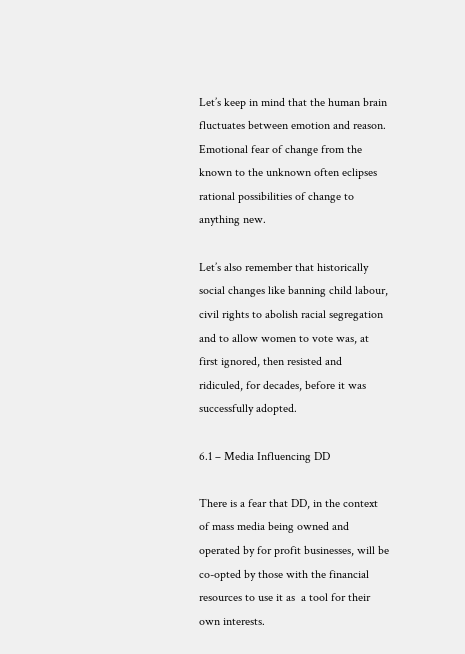Let’s keep in mind that the human brain fluctuates between emotion and reason. Emotional fear of change from the known to the unknown often eclipses rational possibilities of change to anything new.

Let’s also remember that historically social changes like banning child labour, civil rights to abolish racial segregation and to allow women to vote was, at first ignored, then resisted and  ridiculed, for decades, before it was successfully adopted.

6.1 – Media Influencing DD

There is a fear that DD, in the context of mass media being owned and operated by for profit businesses, will be co-opted by those with the financial resources to use it as  a tool for their own interests.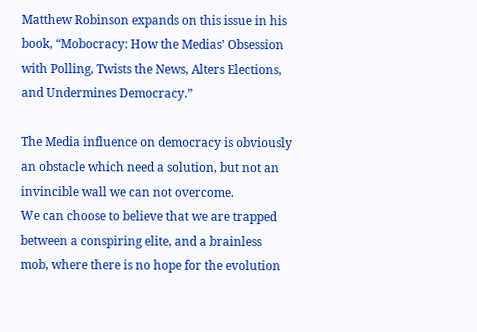Matthew Robinson expands on this issue in his book, “Mobocracy: How the Medias’ Obsession with Polling, Twists the News, Alters Elections, and Undermines Democracy.”

The Media influence on democracy is obviously an obstacle which need a solution, but not an invincible wall we can not overcome.
We can choose to believe that we are trapped between a conspiring elite, and a brainless mob, where there is no hope for the evolution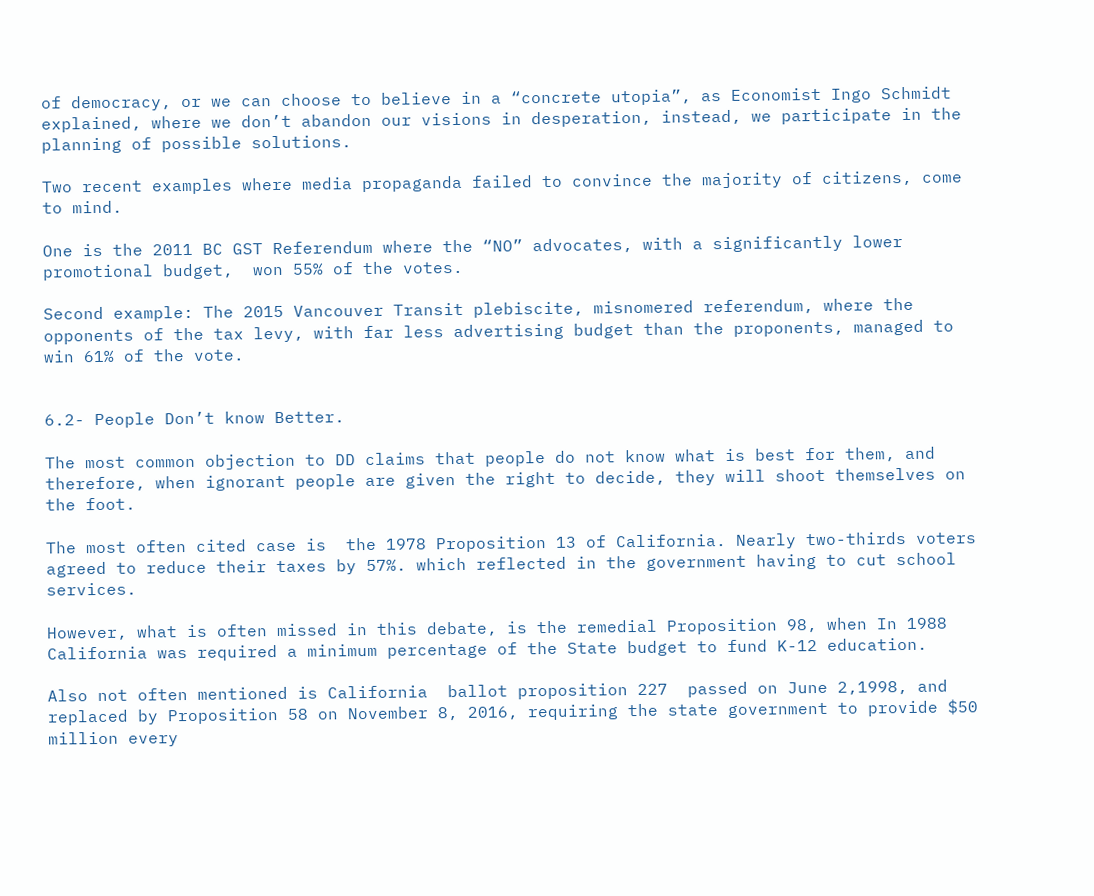of democracy, or we can choose to believe in a “concrete utopia”, as Economist Ingo Schmidt explained, where we don’t abandon our visions in desperation, instead, we participate in the planning of possible solutions.

Two recent examples where media propaganda failed to convince the majority of citizens, come to mind.

One is the 2011 BC GST Referendum where the “NO” advocates, with a significantly lower promotional budget,  won 55% of the votes.

Second example: The 2015 Vancouver Transit plebiscite, misnomered referendum, where the opponents of the tax levy, with far less advertising budget than the proponents, managed to win 61% of the vote.


6.2- People Don’t know Better.

The most common objection to DD claims that people do not know what is best for them, and therefore, when ignorant people are given the right to decide, they will shoot themselves on the foot.

The most often cited case is  the 1978 Proposition 13 of California. Nearly two-thirds voters agreed to reduce their taxes by 57%. which reflected in the government having to cut school services.

However, what is often missed in this debate, is the remedial Proposition 98, when In 1988 California was required a minimum percentage of the State budget to fund K-12 education.

Also not often mentioned is California  ballot proposition 227  passed on June 2,1998, and replaced by Proposition 58 on November 8, 2016, requiring the state government to provide $50 million every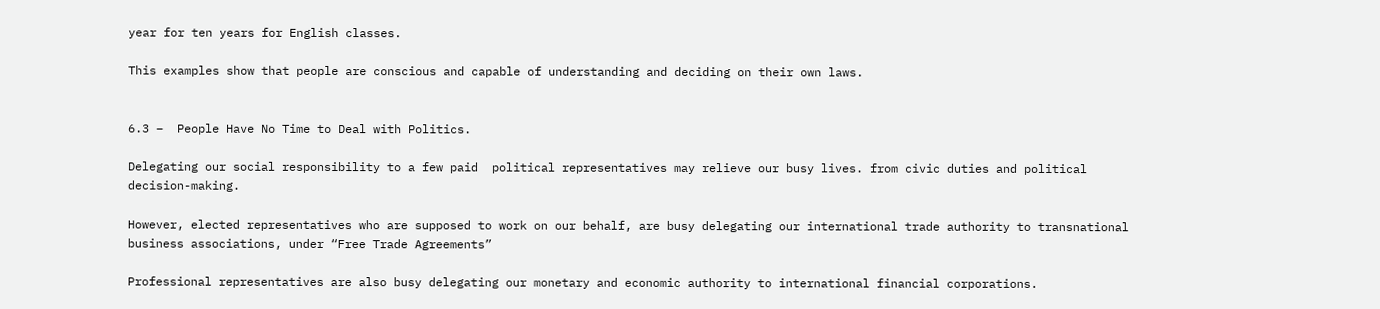year for ten years for English classes.

This examples show that people are conscious and capable of understanding and deciding on their own laws.


6.3 –  People Have No Time to Deal with Politics.

Delegating our social responsibility to a few paid  political representatives may relieve our busy lives. from civic duties and political decision-making.

However, elected representatives who are supposed to work on our behalf, are busy delegating our international trade authority to transnational business associations, under “Free Trade Agreements”

Professional representatives are also busy delegating our monetary and economic authority to international financial corporations.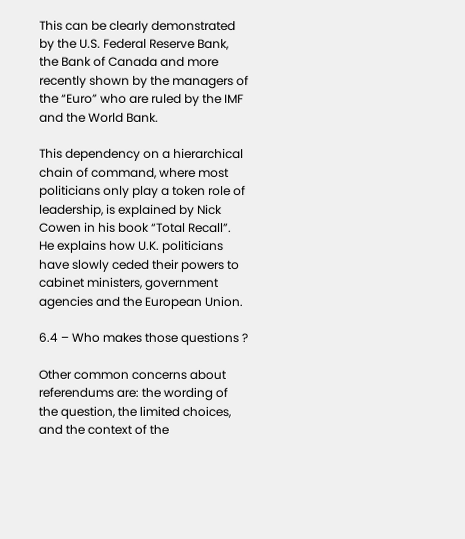This can be clearly demonstrated by the U.S. Federal Reserve Bank, the Bank of Canada and more recently shown by the managers of the “Euro” who are ruled by the IMF and the World Bank.

This dependency on a hierarchical chain of command, where most politicians only play a token role of leadership, is explained by Nick Cowen in his book “Total Recall”.  He explains how U.K. politicians have slowly ceded their powers to cabinet ministers, government agencies and the European Union.

6.4 – Who makes those questions ?

Other common concerns about referendums are: the wording of the question, the limited choices, and the context of the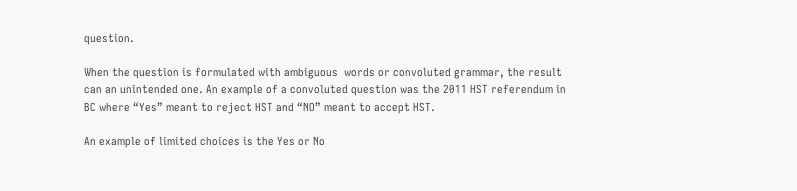question.

When the question is formulated with ambiguous  words or convoluted grammar, the result can an unintended one. An example of a convoluted question was the 2011 HST referendum in BC where “Yes” meant to reject HST and “NO” meant to accept HST.

An example of limited choices is the Yes or No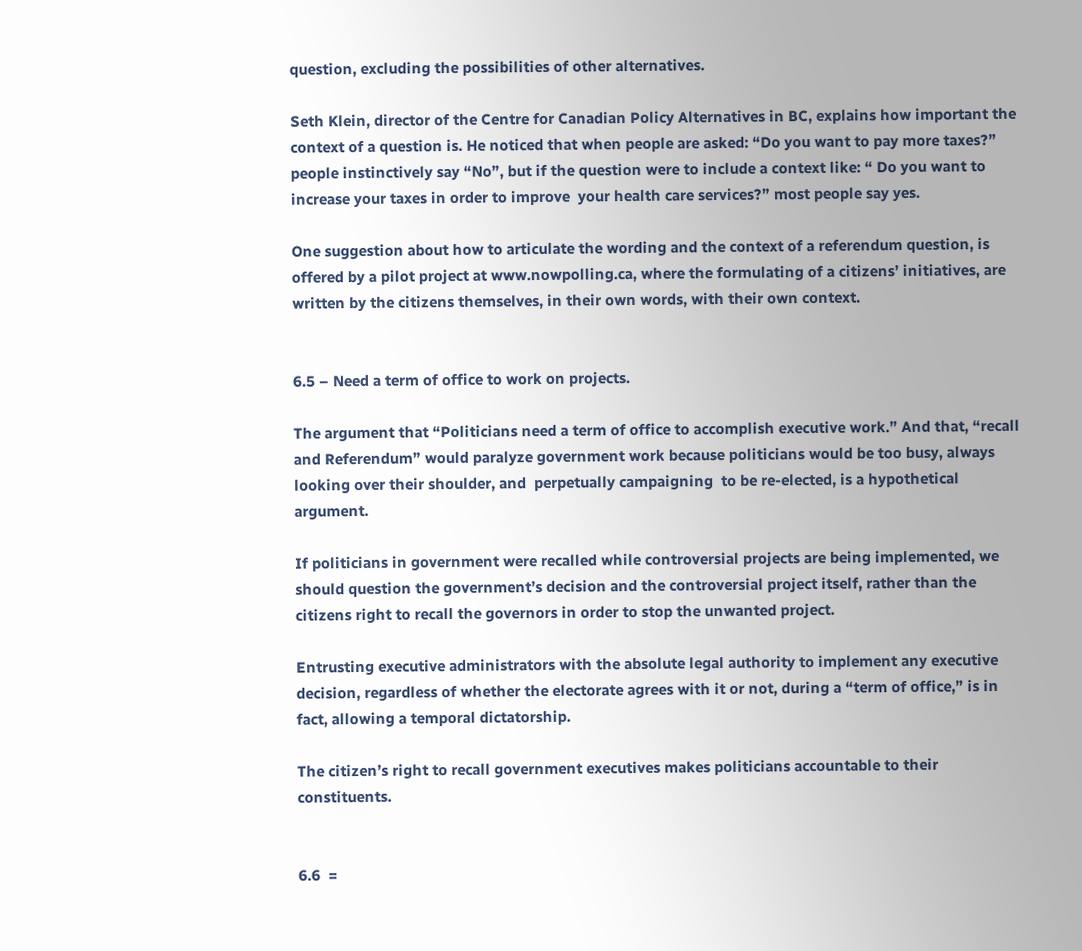question, excluding the possibilities of other alternatives.

Seth Klein, director of the Centre for Canadian Policy Alternatives in BC, explains how important the context of a question is. He noticed that when people are asked: “Do you want to pay more taxes?” people instinctively say “No”, but if the question were to include a context like: “ Do you want to increase your taxes in order to improve  your health care services?” most people say yes.

One suggestion about how to articulate the wording and the context of a referendum question, is offered by a pilot project at www.nowpolling.ca, where the formulating of a citizens’ initiatives, are written by the citizens themselves, in their own words, with their own context.


6.5 – Need a term of office to work on projects.

The argument that “Politicians need a term of office to accomplish executive work.” And that, “recall and Referendum” would paralyze government work because politicians would be too busy, always looking over their shoulder, and  perpetually campaigning  to be re-elected, is a hypothetical argument.

If politicians in government were recalled while controversial projects are being implemented, we should question the government’s decision and the controversial project itself, rather than the citizens right to recall the governors in order to stop the unwanted project.

Entrusting executive administrators with the absolute legal authority to implement any executive decision, regardless of whether the electorate agrees with it or not, during a “term of office,” is in fact, allowing a temporal dictatorship.

The citizen’s right to recall government executives makes politicians accountable to their constituents.


6.6  =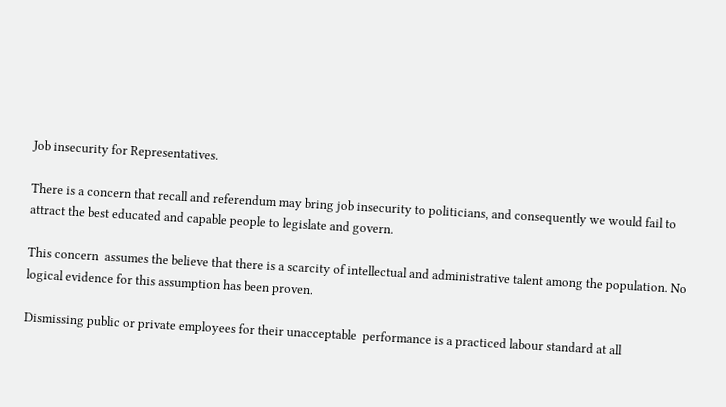Job insecurity for Representatives.

There is a concern that recall and referendum may bring job insecurity to politicians, and consequently we would fail to attract the best educated and capable people to legislate and govern.

This concern  assumes the believe that there is a scarcity of intellectual and administrative talent among the population. No logical evidence for this assumption has been proven.

Dismissing public or private employees for their unacceptable  performance is a practiced labour standard at all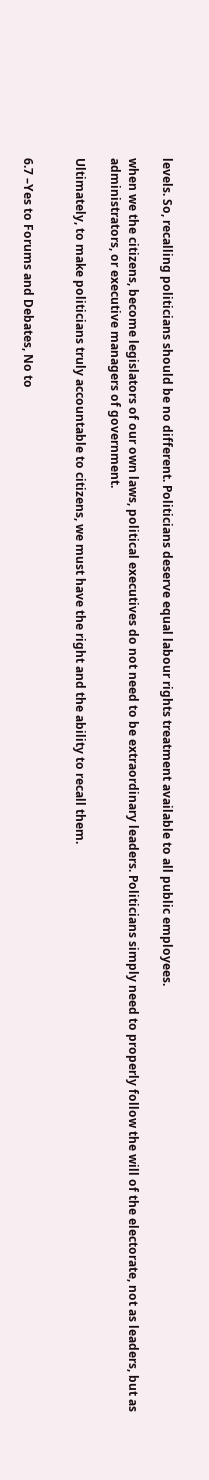levels. So, recalling politicians should be no different. Politicians deserve equal labour rights treatment available to all public employees.

when we the citizens, become legislators of our own laws, political executives do not need to be extraordinary leaders. Politicians simply need to properly follow the will of the electorate, not as leaders, but as administrators, or executive managers of government.

Ultimately, to make politicians truly accountable to citizens, we must have the right and the ability to recall them.


6.7 –Yes to Forums and Debates, No to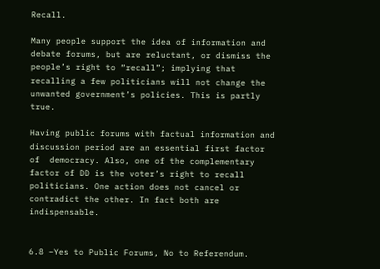Recall.

Many people support the idea of information and debate forums, but are reluctant, or dismiss the people’s right to “recall”; implying that recalling a few politicians will not change the unwanted government’s policies. This is partly true.

Having public forums with factual information and discussion period are an essential first factor of  democracy. Also, one of the complementary factor of DD is the voter’s right to recall politicians. One action does not cancel or contradict the other. In fact both are indispensable.


6.8 –Yes to Public Forums, No to Referendum.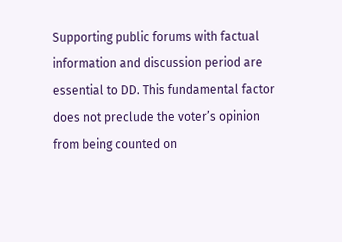Supporting public forums with factual information and discussion period are essential to DD. This fundamental factor does not preclude the voter’s opinion from being counted on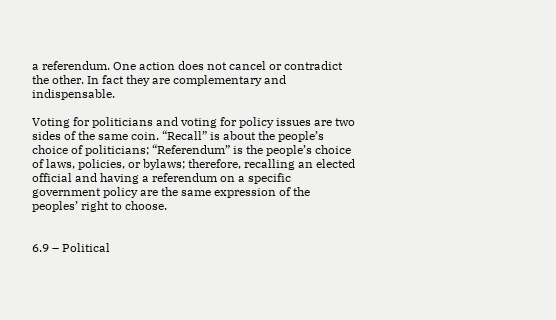a referendum. One action does not cancel or contradict the other. In fact they are complementary and indispensable.

Voting for politicians and voting for policy issues are two sides of the same coin. “Recall” is about the people’s choice of politicians; “Referendum” is the people’s choice of laws, policies, or bylaws; therefore, recalling an elected official and having a referendum on a specific government policy are the same expression of the peoples’ right to choose.


6.9 – Political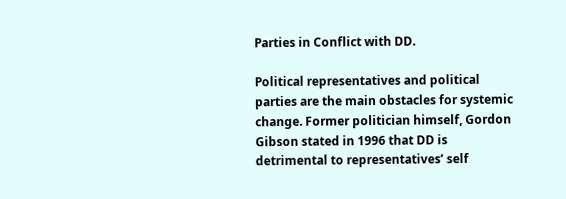Parties in Conflict with DD.

Political representatives and political parties are the main obstacles for systemic change. Former politician himself, Gordon Gibson stated in 1996 that DD is detrimental to representatives’ self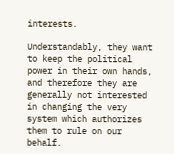interests.

Understandably, they want to keep the political power in their own hands, and therefore they are generally not interested in changing the very system which authorizes them to rule on our behalf.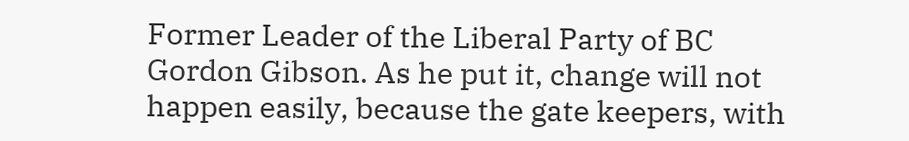Former Leader of the Liberal Party of BC Gordon Gibson. As he put it, change will not happen easily, because the gate keepers, with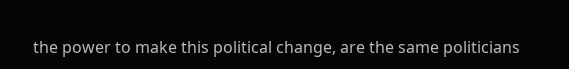the power to make this political change, are the same politicians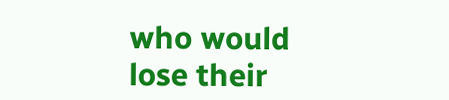who would lose their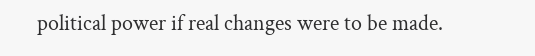political power if real changes were to be made.